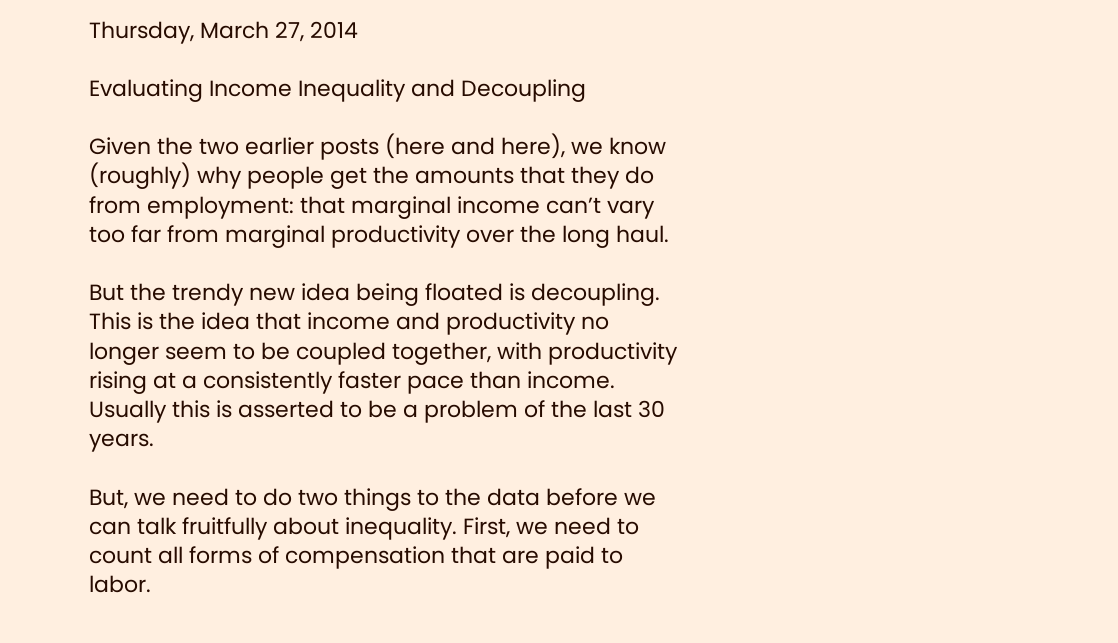Thursday, March 27, 2014

Evaluating Income Inequality and Decoupling

Given the two earlier posts (here and here), we know (roughly) why people get the amounts that they do from employment: that marginal income can’t vary too far from marginal productivity over the long haul.

But the trendy new idea being floated is decoupling. This is the idea that income and productivity no longer seem to be coupled together, with productivity rising at a consistently faster pace than income. Usually this is asserted to be a problem of the last 30 years.

But, we need to do two things to the data before we can talk fruitfully about inequality. First, we need to count all forms of compensation that are paid to labor.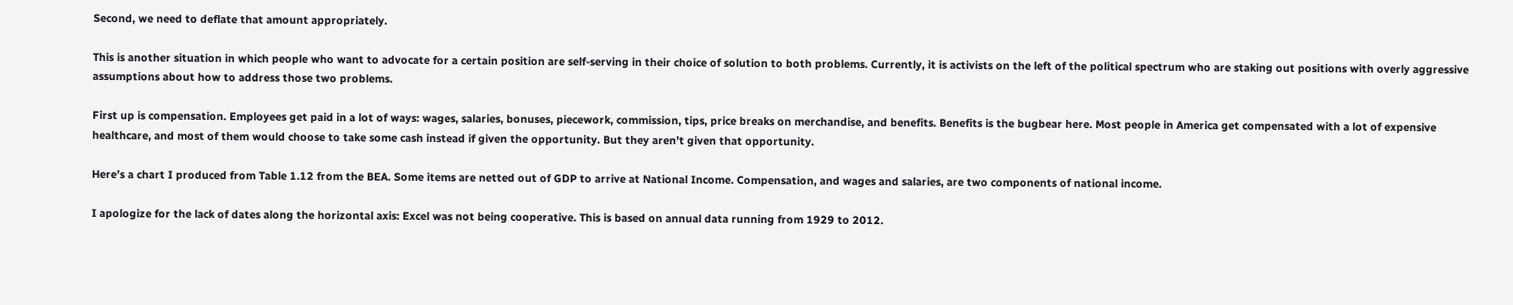Second, we need to deflate that amount appropriately.

This is another situation in which people who want to advocate for a certain position are self-serving in their choice of solution to both problems. Currently, it is activists on the left of the political spectrum who are staking out positions with overly aggressive assumptions about how to address those two problems.

First up is compensation. Employees get paid in a lot of ways: wages, salaries, bonuses, piecework, commission, tips, price breaks on merchandise, and benefits. Benefits is the bugbear here. Most people in America get compensated with a lot of expensive healthcare, and most of them would choose to take some cash instead if given the opportunity. But they aren’t given that opportunity.

Here’s a chart I produced from Table 1.12 from the BEA. Some items are netted out of GDP to arrive at National Income. Compensation, and wages and salaries, are two components of national income.

I apologize for the lack of dates along the horizontal axis: Excel was not being cooperative. This is based on annual data running from 1929 to 2012.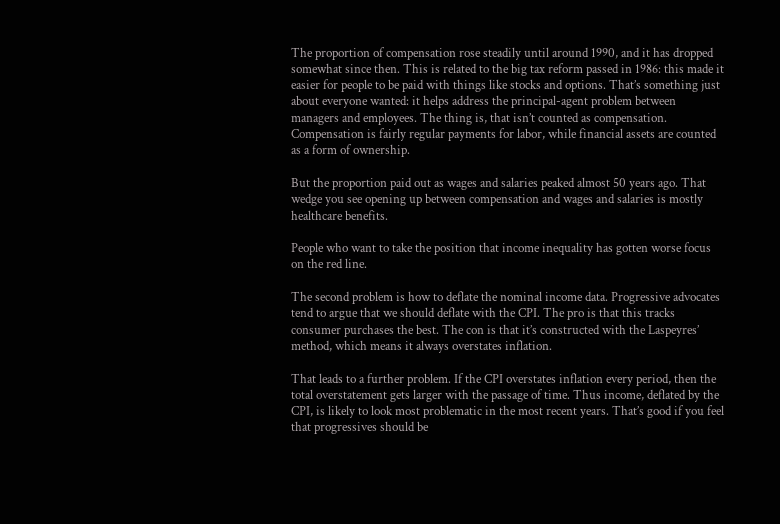The proportion of compensation rose steadily until around 1990, and it has dropped somewhat since then. This is related to the big tax reform passed in 1986: this made it easier for people to be paid with things like stocks and options. That’s something just about everyone wanted: it helps address the principal-agent problem between managers and employees. The thing is, that isn’t counted as compensation. Compensation is fairly regular payments for labor, while financial assets are counted as a form of ownership.

But the proportion paid out as wages and salaries peaked almost 50 years ago. That wedge you see opening up between compensation and wages and salaries is mostly healthcare benefits.

People who want to take the position that income inequality has gotten worse focus on the red line.

The second problem is how to deflate the nominal income data. Progressive advocates tend to argue that we should deflate with the CPI. The pro is that this tracks consumer purchases the best. The con is that it’s constructed with the Laspeyres’ method, which means it always overstates inflation.

That leads to a further problem. If the CPI overstates inflation every period, then the total overstatement gets larger with the passage of time. Thus income, deflated by the CPI, is likely to look most problematic in the most recent years. That’s good if you feel that progressives should be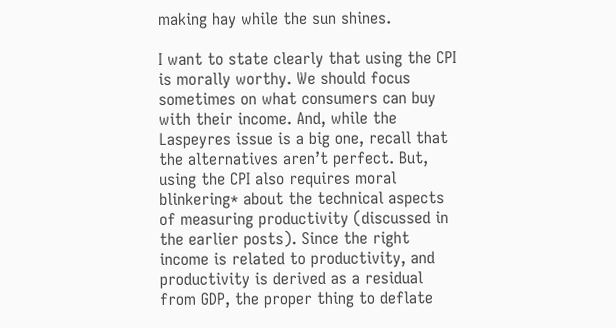making hay while the sun shines.

I want to state clearly that using the CPI is morally worthy. We should focus sometimes on what consumers can buy with their income. And, while the Laspeyres issue is a big one, recall that the alternatives aren’t perfect. But, using the CPI also requires moral blinkering* about the technical aspects of measuring productivity (discussed in the earlier posts). Since the right income is related to productivity, and productivity is derived as a residual from GDP, the proper thing to deflate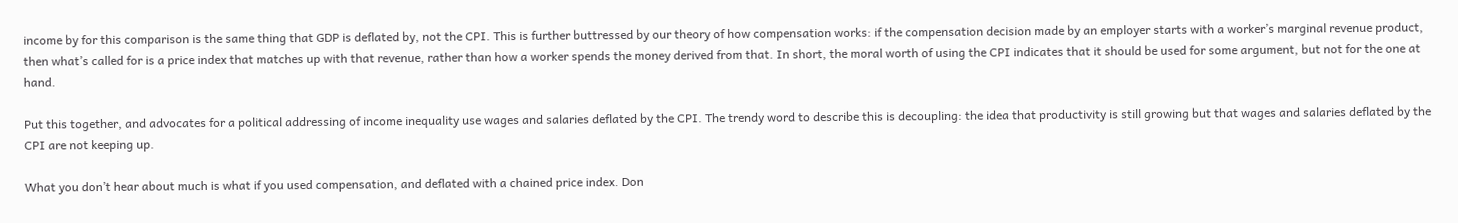income by for this comparison is the same thing that GDP is deflated by, not the CPI. This is further buttressed by our theory of how compensation works: if the compensation decision made by an employer starts with a worker’s marginal revenue product, then what’s called for is a price index that matches up with that revenue, rather than how a worker spends the money derived from that. In short, the moral worth of using the CPI indicates that it should be used for some argument, but not for the one at hand.

Put this together, and advocates for a political addressing of income inequality use wages and salaries deflated by the CPI. The trendy word to describe this is decoupling: the idea that productivity is still growing but that wages and salaries deflated by the CPI are not keeping up.

What you don’t hear about much is what if you used compensation, and deflated with a chained price index. Don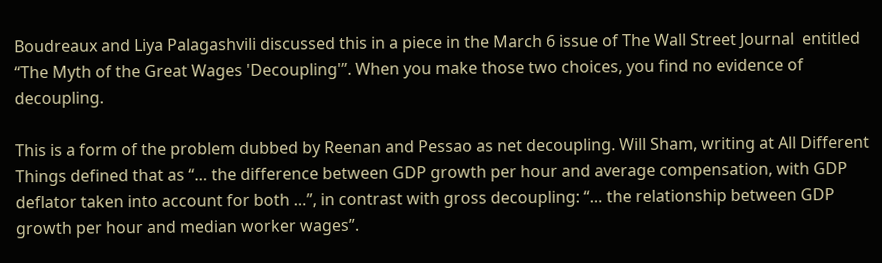Boudreaux and Liya Palagashvili discussed this in a piece in the March 6 issue of The Wall Street Journal  entitled “The Myth of the Great Wages 'Decoupling'”. When you make those two choices, you find no evidence of decoupling.

This is a form of the problem dubbed by Reenan and Pessao as net decoupling. Will Sham, writing at All Different Things defined that as “… the difference between GDP growth per hour and average compensation, with GDP deflator taken into account for both …”, in contrast with gross decoupling: “… the relationship between GDP growth per hour and median worker wages”.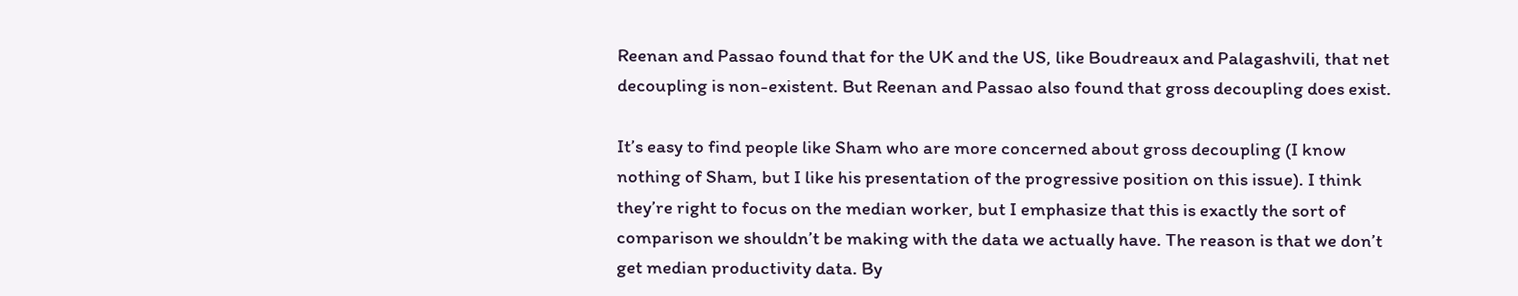Reenan and Passao found that for the UK and the US, like Boudreaux and Palagashvili, that net decoupling is non-existent. But Reenan and Passao also found that gross decoupling does exist.

It’s easy to find people like Sham who are more concerned about gross decoupling (I know nothing of Sham, but I like his presentation of the progressive position on this issue). I think they’re right to focus on the median worker, but I emphasize that this is exactly the sort of comparison we shouldn’t be making with the data we actually have. The reason is that we don’t get median productivity data. By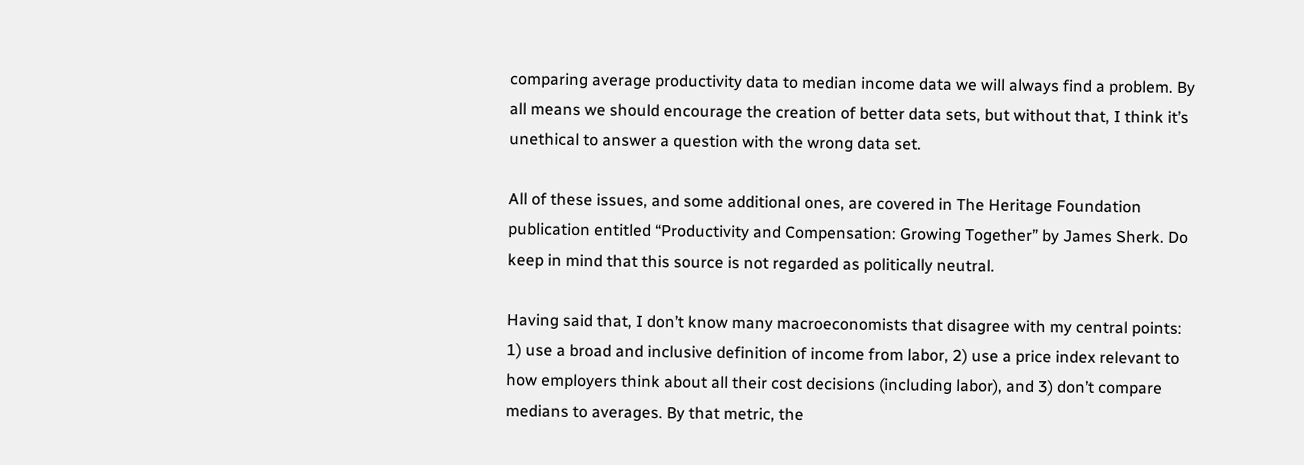comparing average productivity data to median income data we will always find a problem. By all means we should encourage the creation of better data sets, but without that, I think it’s unethical to answer a question with the wrong data set.

All of these issues, and some additional ones, are covered in The Heritage Foundation publication entitled “Productivity and Compensation: Growing Together” by James Sherk. Do keep in mind that this source is not regarded as politically neutral.

Having said that, I don’t know many macroeconomists that disagree with my central points: 1) use a broad and inclusive definition of income from labor, 2) use a price index relevant to how employers think about all their cost decisions (including labor), and 3) don’t compare medians to averages. By that metric, the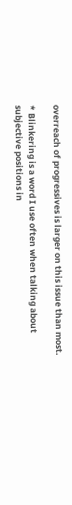overreach of progressives is larger on this issue than most.

* Blinkering is a word I use often when talking about subjective positions in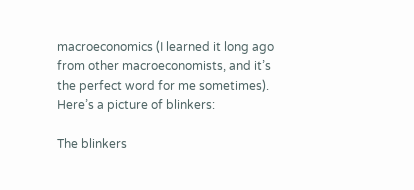macroeconomics (I learned it long ago from other macroeconomists, and it’s the perfect word for me sometimes). Here’s a picture of blinkers:

The blinkers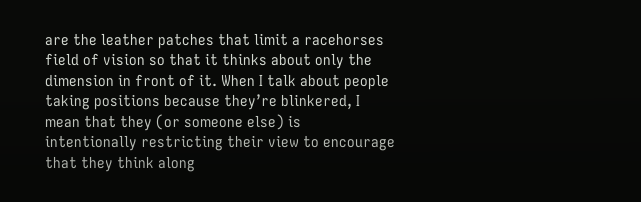are the leather patches that limit a racehorses field of vision so that it thinks about only the dimension in front of it. When I talk about people taking positions because they’re blinkered, I mean that they (or someone else) is intentionally restricting their view to encourage that they think along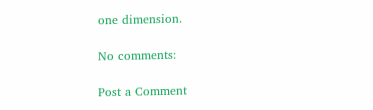one dimension.

No comments:

Post a Comment